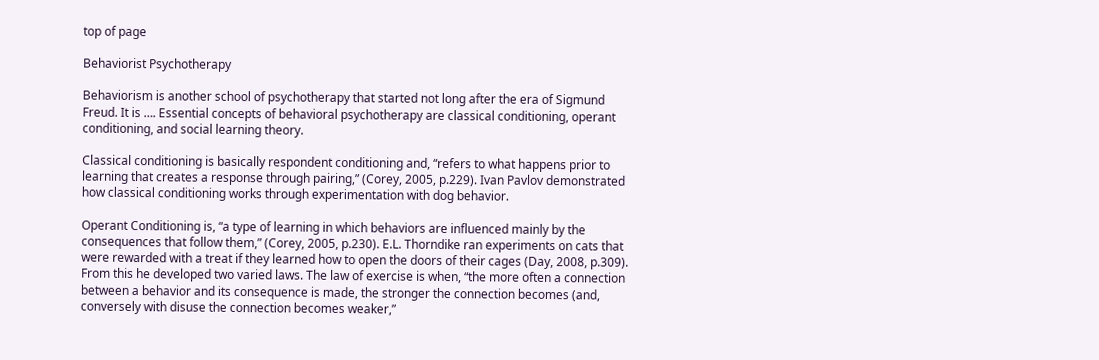top of page

Behaviorist Psychotherapy

Behaviorism is another school of psychotherapy that started not long after the era of Sigmund Freud. It is …. Essential concepts of behavioral psychotherapy are classical conditioning, operant conditioning, and social learning theory.

Classical conditioning is basically respondent conditioning and, “refers to what happens prior to learning that creates a response through pairing,” (Corey, 2005, p.229). Ivan Pavlov demonstrated how classical conditioning works through experimentation with dog behavior.

Operant Conditioning is, “a type of learning in which behaviors are influenced mainly by the consequences that follow them,” (Corey, 2005, p.230). E.L. Thorndike ran experiments on cats that were rewarded with a treat if they learned how to open the doors of their cages (Day, 2008, p.309). From this he developed two varied laws. The law of exercise is when, “the more often a connection between a behavior and its consequence is made, the stronger the connection becomes (and, conversely with disuse the connection becomes weaker,”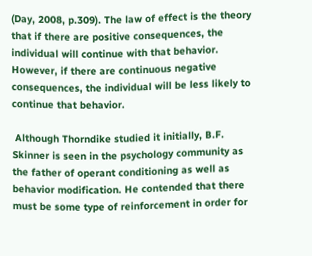(Day, 2008, p.309). The law of effect is the theory that if there are positive consequences, the individual will continue with that behavior. However, if there are continuous negative consequences, the individual will be less likely to continue that behavior.

 Although Thorndike studied it initially, B.F. Skinner is seen in the psychology community as the father of operant conditioning as well as behavior modification. He contended that there must be some type of reinforcement in order for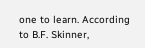one to learn. According to B.F. Skinner,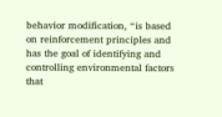behavior modification, “is based on reinforcement principles and has the goal of identifying and controlling environmental factors that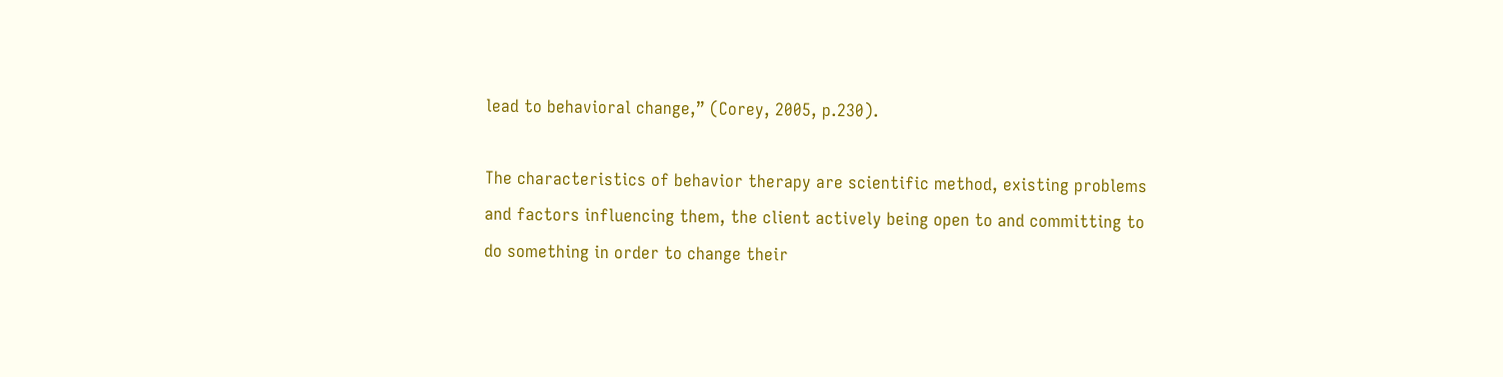lead to behavioral change,” (Corey, 2005, p.230).

The characteristics of behavior therapy are scientific method, existing problems and factors influencing them, the client actively being open to and committing to do something in order to change their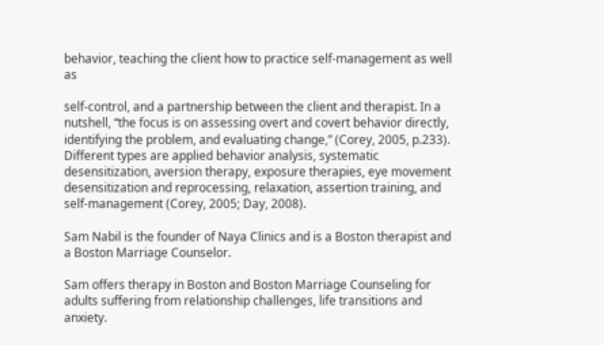behavior, teaching the client how to practice self-management as well as

self-control, and a partnership between the client and therapist. In a nutshell, “the focus is on assessing overt and covert behavior directly, identifying the problem, and evaluating change,” (Corey, 2005, p.233). Different types are applied behavior analysis, systematic desensitization, aversion therapy, exposure therapies, eye movement desensitization and reprocessing, relaxation, assertion training, and self-management (Corey, 2005; Day, 2008).

Sam Nabil is the founder of Naya Clinics and is a Boston therapist and a Boston Marriage Counselor.

Sam offers therapy in Boston and Boston Marriage Counseling for adults suffering from relationship challenges, life transitions and anxiety.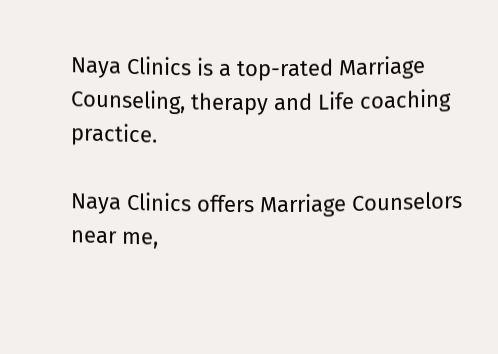Naya Clinics is a top-rated Marriage Counseling, therapy and Life coaching practice.

Naya Clinics offers Marriage Counselors near me,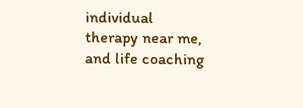individual therapy near me, and life coaching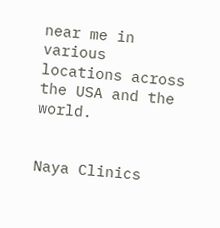near me in various locations across the USA and the world.


Naya Clinics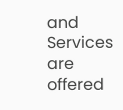and Services are offered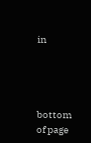in




bottom of page